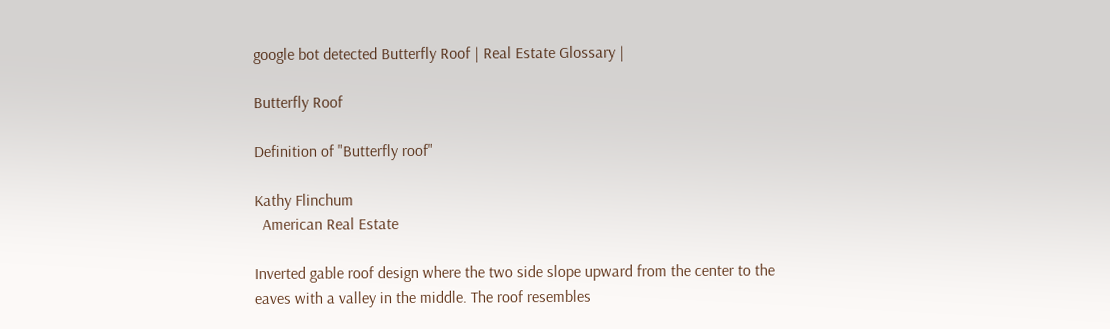google bot detected Butterfly Roof | Real Estate Glossary |

Butterfly Roof

Definition of "Butterfly roof"

Kathy Flinchum
  American Real Estate

Inverted gable roof design where the two side slope upward from the center to the eaves with a valley in the middle. The roof resembles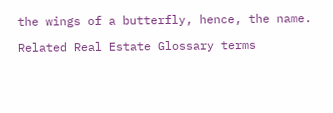the wings of a butterfly, hence, the name.

Related Real Estate Glossary terms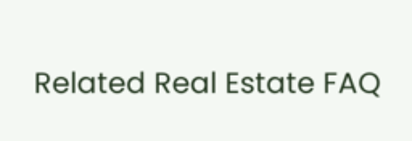Related Real Estate FAQ